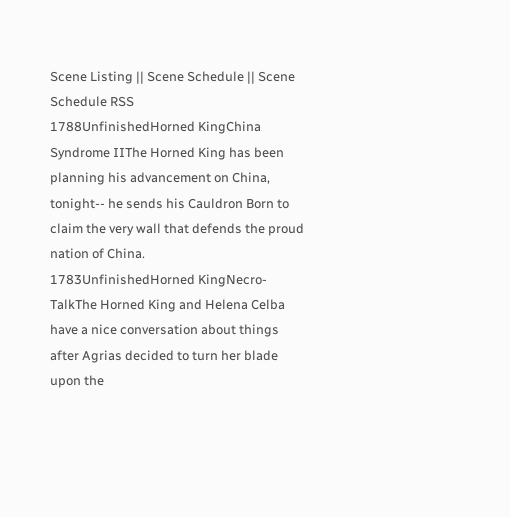Scene Listing || Scene Schedule || Scene Schedule RSS
1788UnfinishedHorned KingChina Syndrome IIThe Horned King has been planning his advancement on China, tonight-- he sends his Cauldron Born to claim the very wall that defends the proud nation of China.
1783UnfinishedHorned KingNecro-TalkThe Horned King and Helena Celba have a nice conversation about things after Agrias decided to turn her blade upon the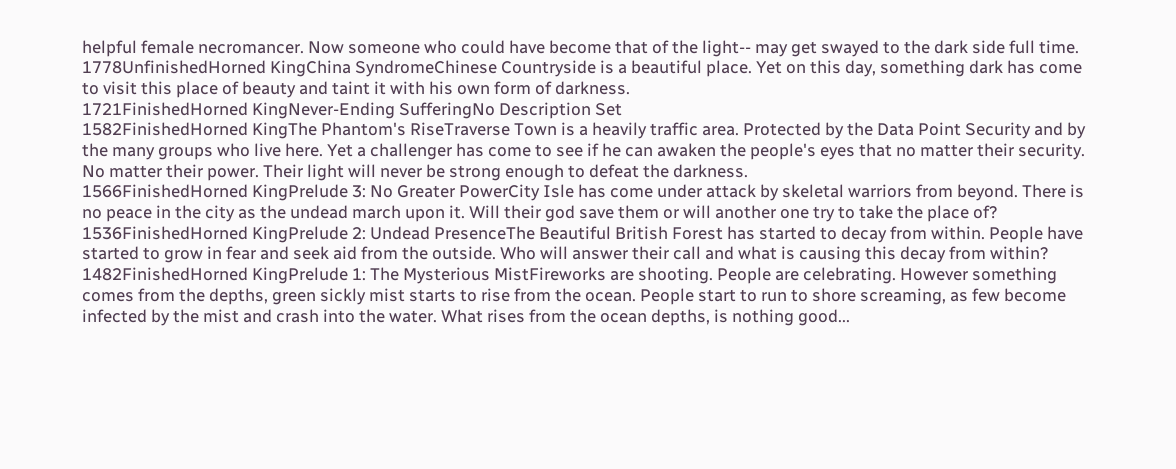helpful female necromancer. Now someone who could have become that of the light-- may get swayed to the dark side full time.
1778UnfinishedHorned KingChina SyndromeChinese Countryside is a beautiful place. Yet on this day, something dark has come to visit this place of beauty and taint it with his own form of darkness.
1721FinishedHorned KingNever-Ending SufferingNo Description Set
1582FinishedHorned KingThe Phantom's RiseTraverse Town is a heavily traffic area. Protected by the Data Point Security and by the many groups who live here. Yet a challenger has come to see if he can awaken the people's eyes that no matter their security. No matter their power. Their light will never be strong enough to defeat the darkness.
1566FinishedHorned KingPrelude 3: No Greater PowerCity Isle has come under attack by skeletal warriors from beyond. There is no peace in the city as the undead march upon it. Will their god save them or will another one try to take the place of?
1536FinishedHorned KingPrelude 2: Undead PresenceThe Beautiful British Forest has started to decay from within. People have started to grow in fear and seek aid from the outside. Who will answer their call and what is causing this decay from within?
1482FinishedHorned KingPrelude 1: The Mysterious MistFireworks are shooting. People are celebrating. However something comes from the depths, green sickly mist starts to rise from the ocean. People start to run to shore screaming, as few become infected by the mist and crash into the water. What rises from the ocean depths, is nothing good...